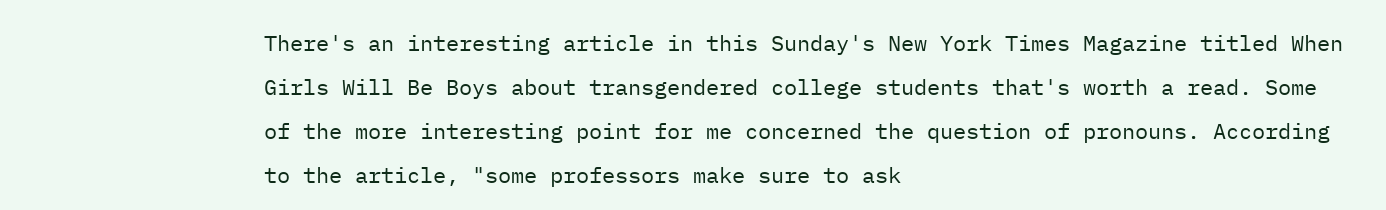There's an interesting article in this Sunday's New York Times Magazine titled When Girls Will Be Boys about transgendered college students that's worth a read. Some of the more interesting point for me concerned the question of pronouns. According to the article, "some professors make sure to ask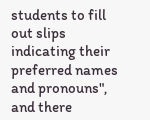students to fill out slips indicating their preferred names and pronouns", and there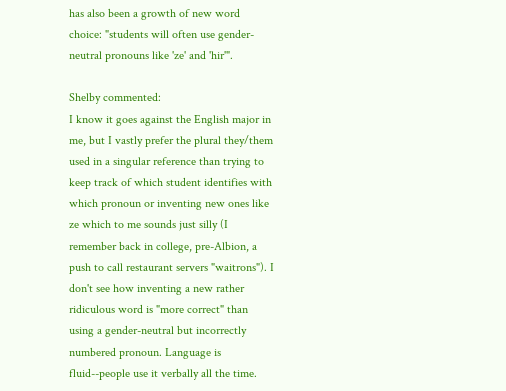has also been a growth of new word choice: "students will often use gender-neutral pronouns like 'ze' and 'hir'".

Shelby commented:
I know it goes against the English major in me, but I vastly prefer the plural they/them used in a singular reference than trying to keep track of which student identifies with which pronoun or inventing new ones like ze which to me sounds just silly (I remember back in college, pre-Albion, a push to call restaurant servers "waitrons"). I don't see how inventing a new rather ridiculous word is "more correct" than using a gender-neutral but incorrectly numbered pronoun. Language is fluid--people use it verbally all the time.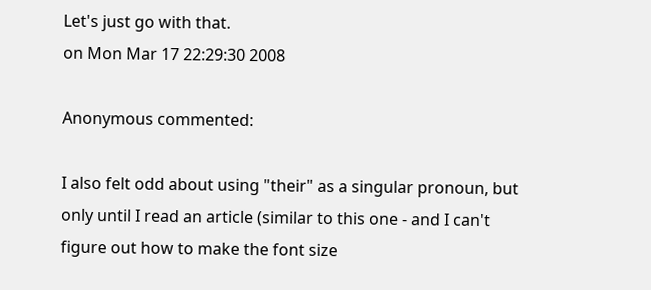Let's just go with that.
on Mon Mar 17 22:29:30 2008

Anonymous commented:

I also felt odd about using "their" as a singular pronoun, but only until I read an article (similar to this one - and I can't figure out how to make the font size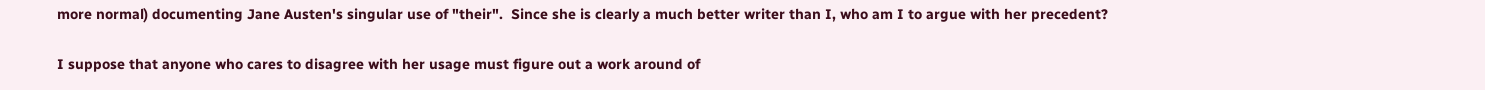more normal) documenting Jane Austen's singular use of "their".  Since she is clearly a much better writer than I, who am I to argue with her precedent?

I suppose that anyone who cares to disagree with her usage must figure out a work around of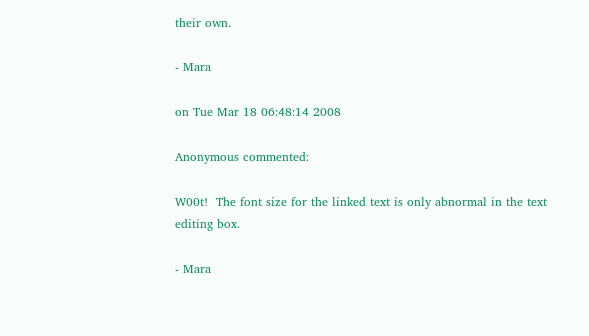their own.

- Mara

on Tue Mar 18 06:48:14 2008

Anonymous commented:

W00t!  The font size for the linked text is only abnormal in the text editing box.

- Mara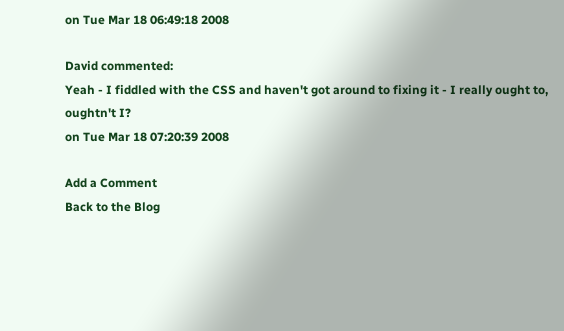on Tue Mar 18 06:49:18 2008

David commented:
Yeah - I fiddled with the CSS and haven't got around to fixing it - I really ought to, oughtn't I?
on Tue Mar 18 07:20:39 2008

Add a Comment
Back to the Blog